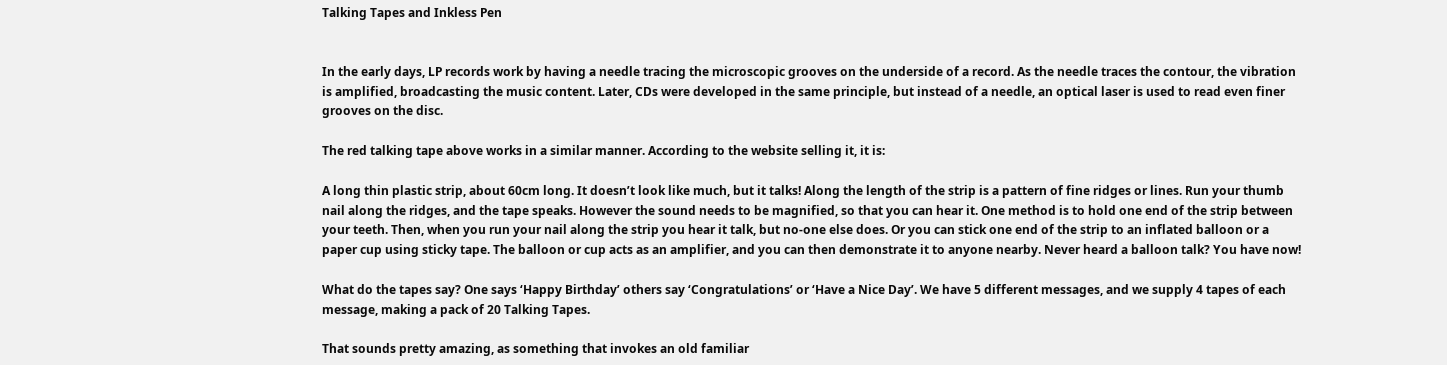Talking Tapes and Inkless Pen


In the early days, LP records work by having a needle tracing the microscopic grooves on the underside of a record. As the needle traces the contour, the vibration is amplified, broadcasting the music content. Later, CDs were developed in the same principle, but instead of a needle, an optical laser is used to read even finer grooves on the disc.

The red talking tape above works in a similar manner. According to the website selling it, it is:

A long thin plastic strip, about 60cm long. It doesn’t look like much, but it talks! Along the length of the strip is a pattern of fine ridges or lines. Run your thumb nail along the ridges, and the tape speaks. However the sound needs to be magnified, so that you can hear it. One method is to hold one end of the strip between your teeth. Then, when you run your nail along the strip you hear it talk, but no-one else does. Or you can stick one end of the strip to an inflated balloon or a paper cup using sticky tape. The balloon or cup acts as an amplifier, and you can then demonstrate it to anyone nearby. Never heard a balloon talk? You have now!

What do the tapes say? One says ‘Happy Birthday’ others say ‘Congratulations’ or ‘Have a Nice Day’. We have 5 different messages, and we supply 4 tapes of each message, making a pack of 20 Talking Tapes.

That sounds pretty amazing, as something that invokes an old familiar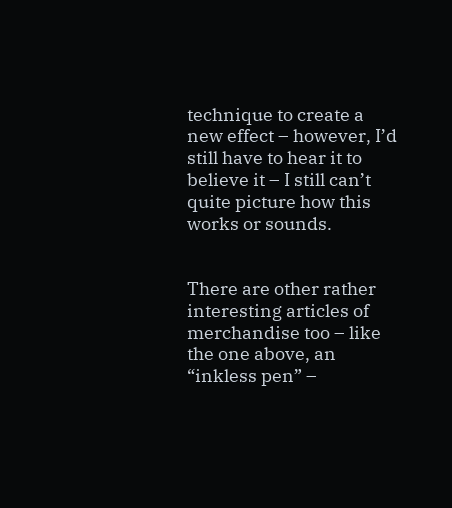technique to create a new effect – however, I’d still have to hear it to believe it – I still can’t quite picture how this works or sounds.


There are other rather interesting articles of merchandise too – like the one above, an “inkless pen” –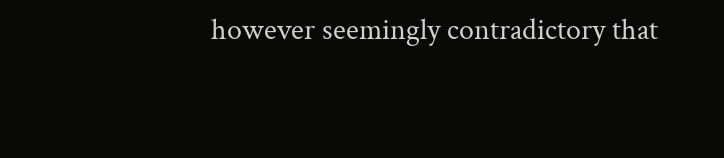however seemingly contradictory that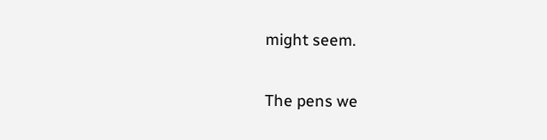might seem.

The pens we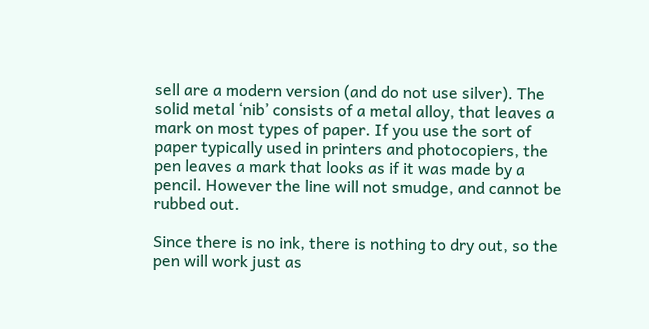sell are a modern version (and do not use silver). The solid metal ‘nib’ consists of a metal alloy, that leaves a mark on most types of paper. If you use the sort of paper typically used in printers and photocopiers, the pen leaves a mark that looks as if it was made by a pencil. However the line will not smudge, and cannot be rubbed out.

Since there is no ink, there is nothing to dry out, so the pen will work just as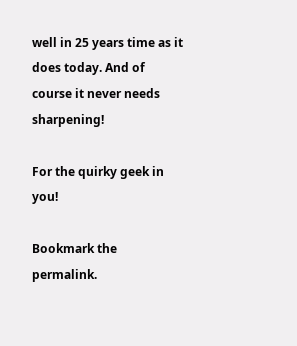well in 25 years time as it does today. And of course it never needs sharpening!

For the quirky geek in you!

Bookmark the permalink.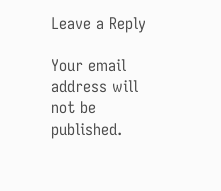Leave a Reply

Your email address will not be published.